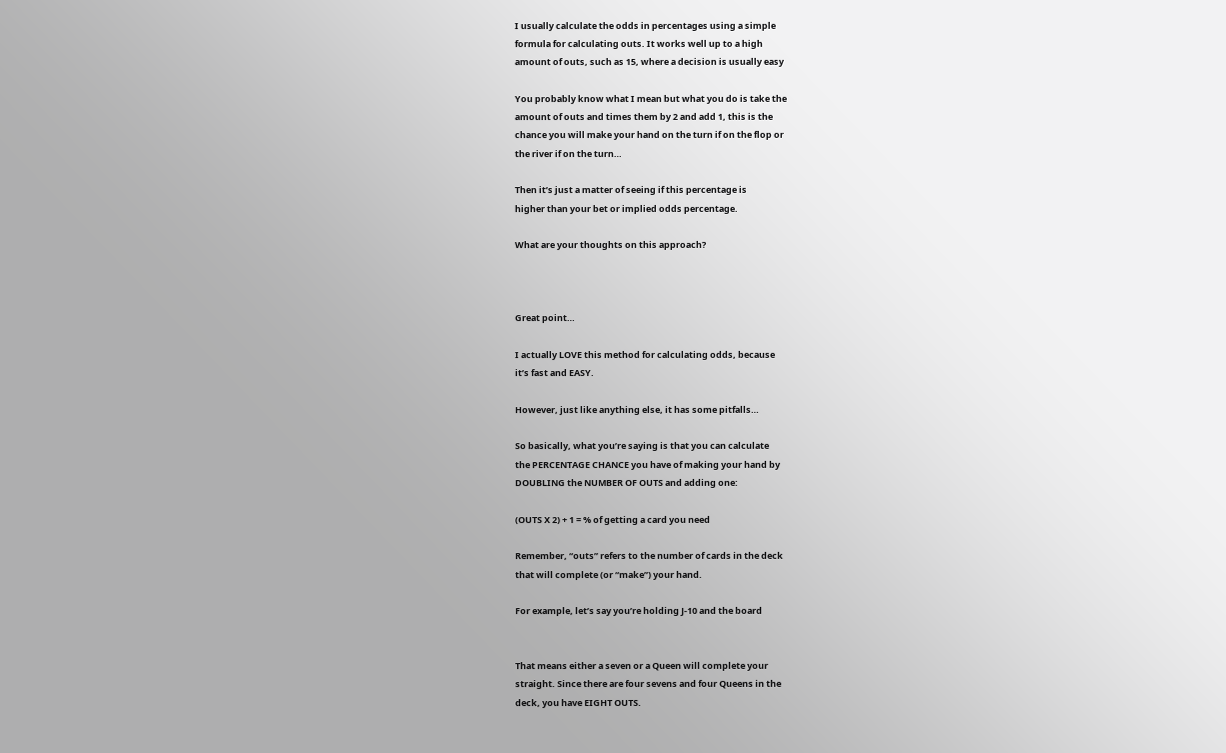I usually calculate the odds in percentages using a simple
formula for calculating outs. It works well up to a high
amount of outs, such as 15, where a decision is usually easy

You probably know what I mean but what you do is take the
amount of outs and times them by 2 and add 1, this is the
chance you will make your hand on the turn if on the flop or
the river if on the turn…

Then it’s just a matter of seeing if this percentage is
higher than your bet or implied odds percentage.

What are your thoughts on this approach?



Great point…

I actually LOVE this method for calculating odds, because
it’s fast and EASY.

However, just like anything else, it has some pitfalls…

So basically, what you’re saying is that you can calculate
the PERCENTAGE CHANCE you have of making your hand by
DOUBLING the NUMBER OF OUTS and adding one:

(OUTS X 2) + 1 = % of getting a card you need

Remember, “outs” refers to the number of cards in the deck
that will complete (or “make”) your hand.

For example, let’s say you’re holding J-10 and the board


That means either a seven or a Queen will complete your
straight. Since there are four sevens and four Queens in the
deck, you have EIGHT OUTS.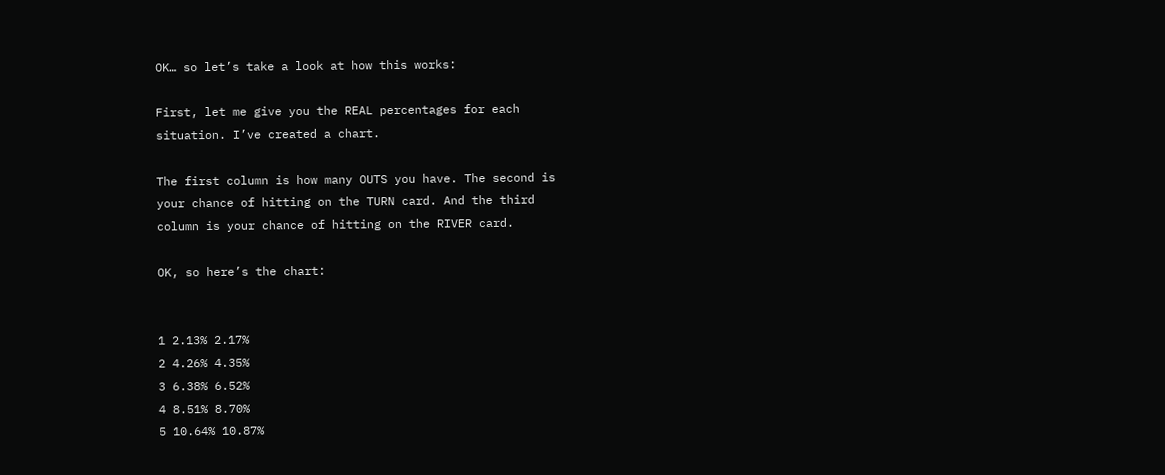OK… so let’s take a look at how this works:

First, let me give you the REAL percentages for each
situation. I’ve created a chart.

The first column is how many OUTS you have. The second is
your chance of hitting on the TURN card. And the third
column is your chance of hitting on the RIVER card.

OK, so here’s the chart:


1 2.13% 2.17%
2 4.26% 4.35%
3 6.38% 6.52%
4 8.51% 8.70%
5 10.64% 10.87%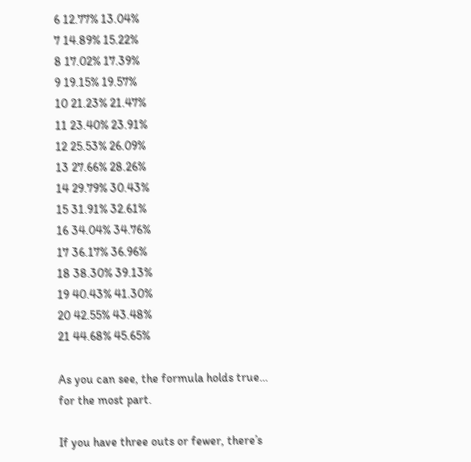6 12.77% 13.04%
7 14.89% 15.22%
8 17.02% 17.39%
9 19.15% 19.57%
10 21.23% 21.47%
11 23.40% 23.91%
12 25.53% 26.09%
13 27.66% 28.26%
14 29.79% 30.43%
15 31.91% 32.61%
16 34.04% 34.76%
17 36.17% 36.96%
18 38.30% 39.13%
19 40.43% 41.30%
20 42.55% 43.48%
21 44.68% 45.65%

As you can see, the formula holds true… for the most part.

If you have three outs or fewer, there’s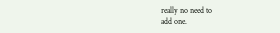really no need to
add one.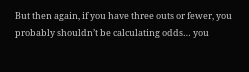But then again, if you have three outs or fewer, you
probably shouldn’t be calculating odds… you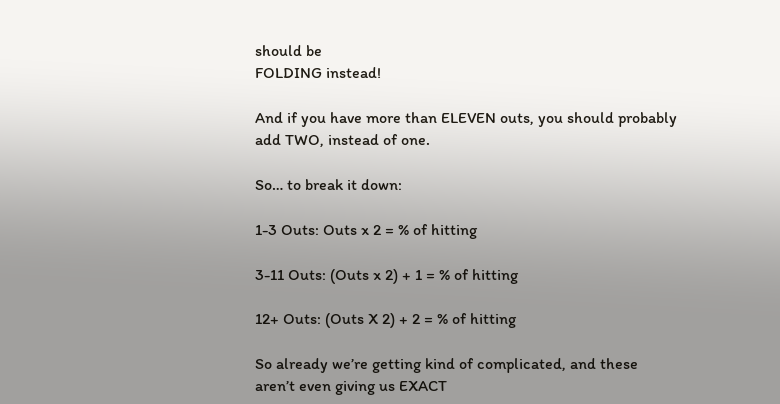should be
FOLDING instead!

And if you have more than ELEVEN outs, you should probably
add TWO, instead of one.

So… to break it down:

1-3 Outs: Outs x 2 = % of hitting

3-11 Outs: (Outs x 2) + 1 = % of hitting

12+ Outs: (Outs X 2) + 2 = % of hitting

So already we’re getting kind of complicated, and these
aren’t even giving us EXACT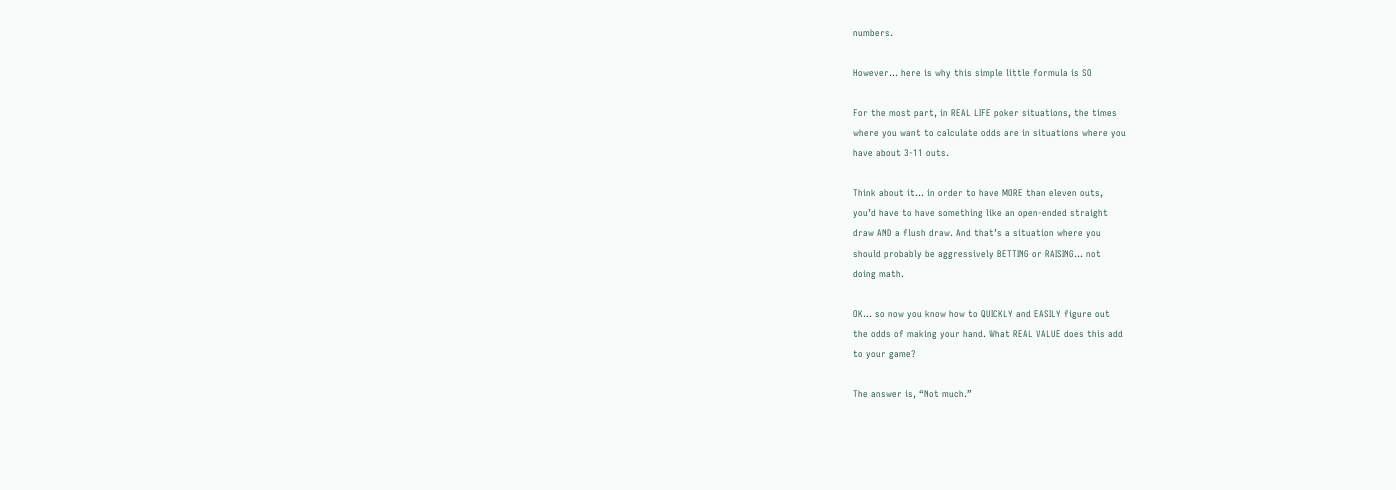numbers.

However… here is why this simple little formula is SO

For the most part, in REAL LIFE poker situations, the times
where you want to calculate odds are in situations where you
have about 3-11 outs.

Think about it… in order to have MORE than eleven outs,
you’d have to have something like an open-ended straight
draw AND a flush draw. And that’s a situation where you
should probably be aggressively BETTING or RAISING… not
doing math.

OK… so now you know how to QUICKLY and EASILY figure out
the odds of making your hand. What REAL VALUE does this add
to your game?

The answer is, “Not much.”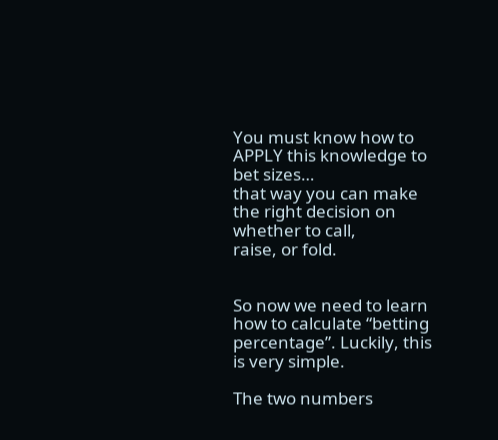You must know how to APPLY this knowledge to bet sizes…
that way you can make the right decision on whether to call,
raise, or fold.


So now we need to learn how to calculate “betting
percentage”. Luckily, this is very simple.

The two numbers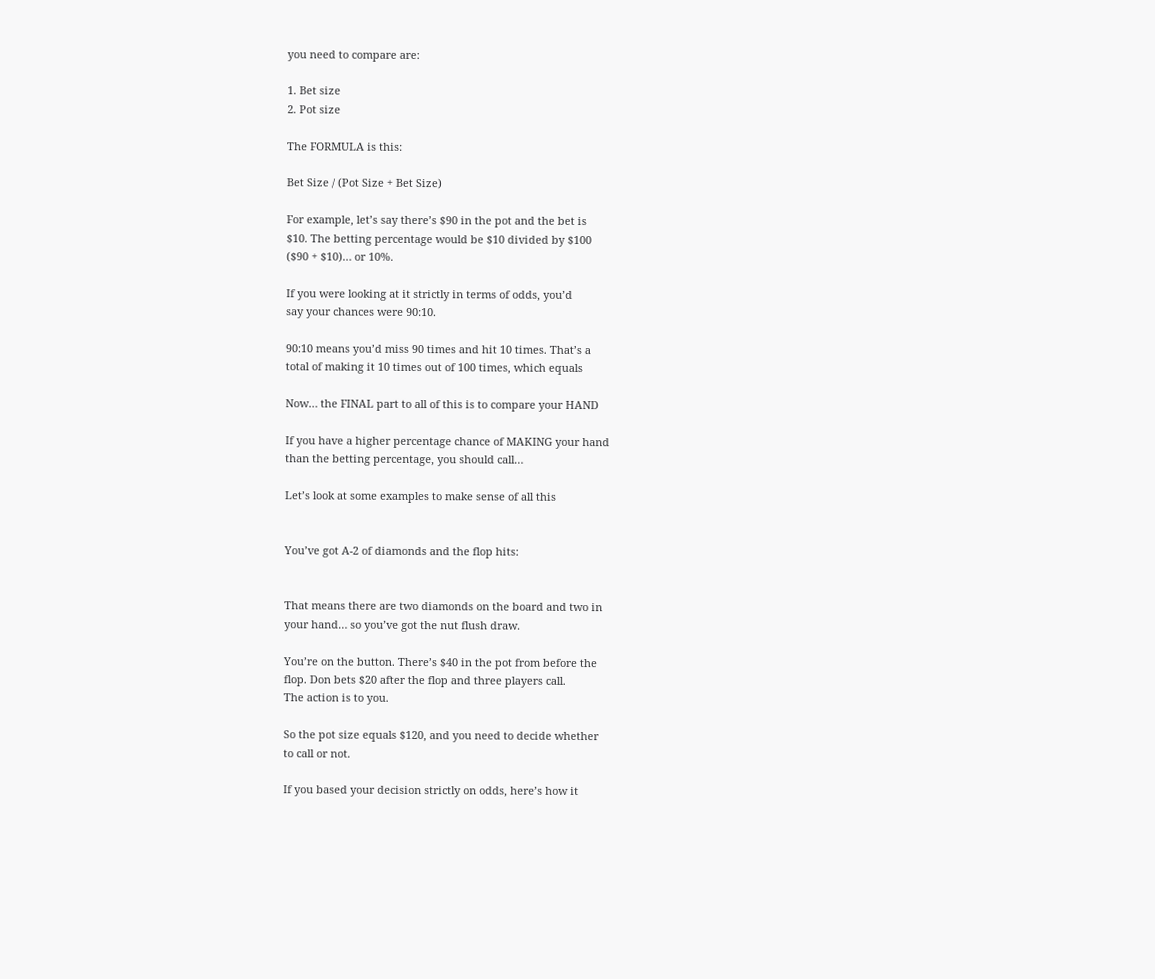you need to compare are:

1. Bet size
2. Pot size

The FORMULA is this:

Bet Size / (Pot Size + Bet Size)

For example, let’s say there’s $90 in the pot and the bet is
$10. The betting percentage would be $10 divided by $100
($90 + $10)… or 10%.

If you were looking at it strictly in terms of odds, you’d
say your chances were 90:10.

90:10 means you’d miss 90 times and hit 10 times. That’s a
total of making it 10 times out of 100 times, which equals

Now… the FINAL part to all of this is to compare your HAND

If you have a higher percentage chance of MAKING your hand
than the betting percentage, you should call…

Let’s look at some examples to make sense of all this


You’ve got A-2 of diamonds and the flop hits:


That means there are two diamonds on the board and two in
your hand… so you’ve got the nut flush draw.

You’re on the button. There’s $40 in the pot from before the
flop. Don bets $20 after the flop and three players call.
The action is to you.

So the pot size equals $120, and you need to decide whether
to call or not.

If you based your decision strictly on odds, here’s how it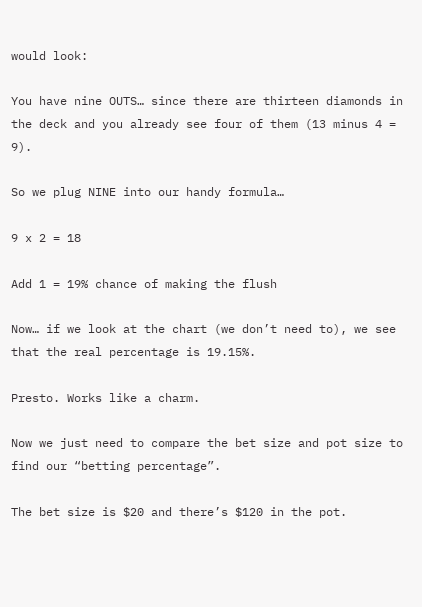would look:

You have nine OUTS… since there are thirteen diamonds in
the deck and you already see four of them (13 minus 4 = 9).

So we plug NINE into our handy formula…

9 x 2 = 18

Add 1 = 19% chance of making the flush

Now… if we look at the chart (we don’t need to), we see
that the real percentage is 19.15%.

Presto. Works like a charm.

Now we just need to compare the bet size and pot size to
find our “betting percentage”.

The bet size is $20 and there’s $120 in the pot.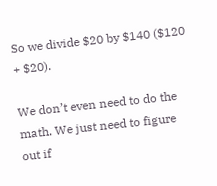So we divide $20 by $140 ($120 + $20).

We don’t even need to do the math. We just need to figure
out if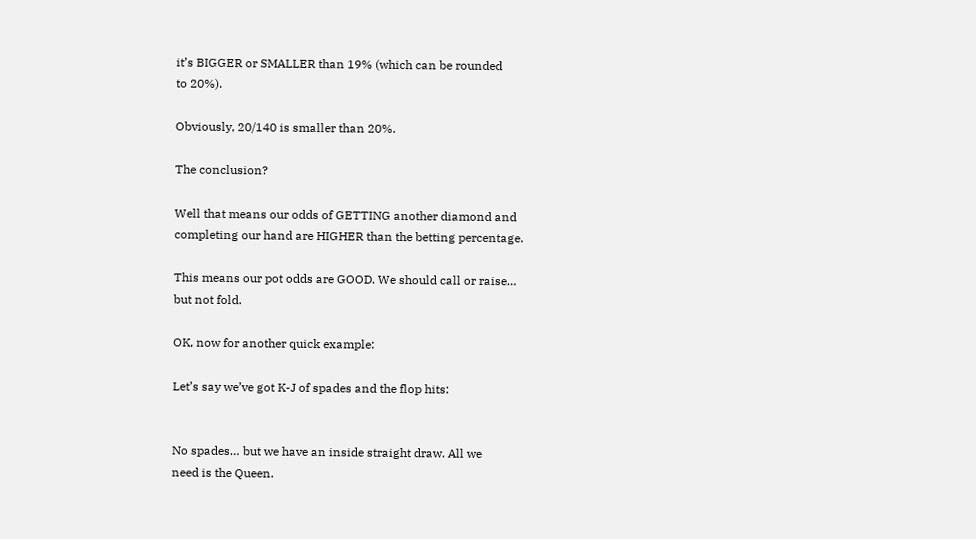it’s BIGGER or SMALLER than 19% (which can be rounded
to 20%).

Obviously, 20/140 is smaller than 20%.

The conclusion?

Well that means our odds of GETTING another diamond and
completing our hand are HIGHER than the betting percentage.

This means our pot odds are GOOD. We should call or raise…
but not fold.

OK, now for another quick example:

Let’s say we’ve got K-J of spades and the flop hits:


No spades… but we have an inside straight draw. All we
need is the Queen.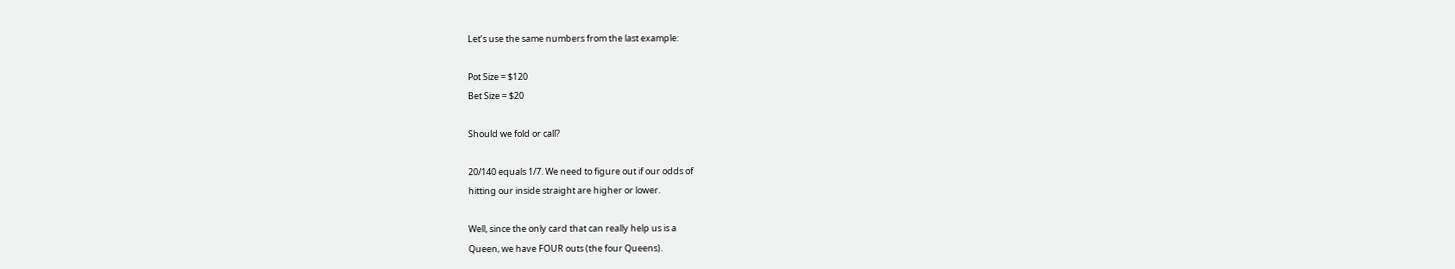Let’s use the same numbers from the last example:

Pot Size = $120
Bet Size = $20

Should we fold or call?

20/140 equals 1/7. We need to figure out if our odds of
hitting our inside straight are higher or lower.

Well, since the only card that can really help us is a
Queen, we have FOUR outs (the four Queens).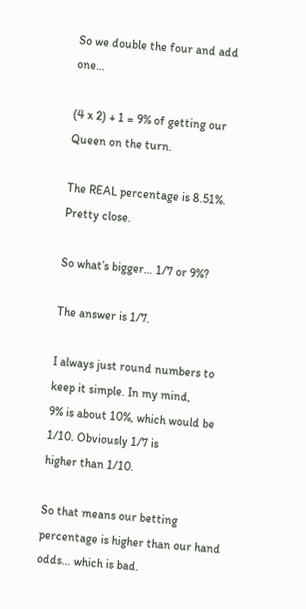So we double the four and add one…

(4 x 2) + 1 = 9% of getting our Queen on the turn.

The REAL percentage is 8.51%. Pretty close.

So what’s bigger… 1/7 or 9%?

The answer is 1/7.

I always just round numbers to keep it simple. In my mind,
9% is about 10%, which would be 1/10. Obviously 1/7 is
higher than 1/10.

So that means our betting percentage is higher than our hand
odds… which is bad.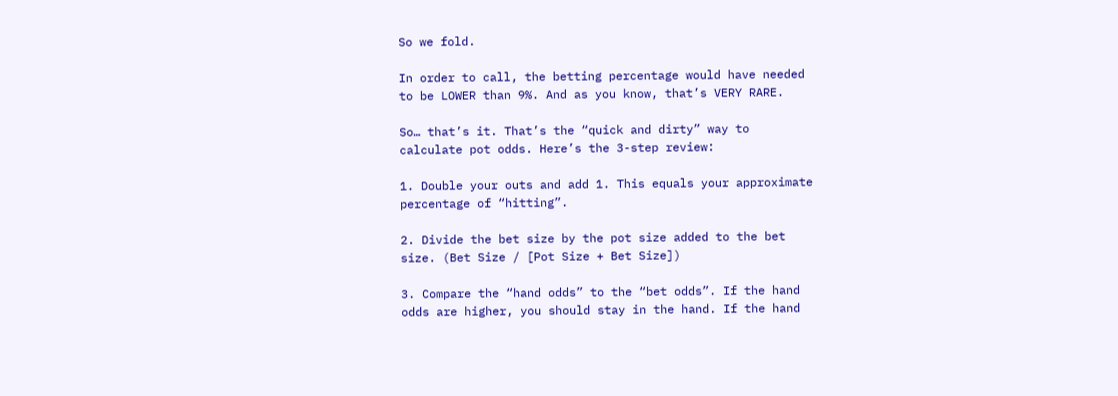So we fold.

In order to call, the betting percentage would have needed
to be LOWER than 9%. And as you know, that’s VERY RARE.

So… that’s it. That’s the “quick and dirty” way to
calculate pot odds. Here’s the 3-step review:

1. Double your outs and add 1. This equals your approximate
percentage of “hitting”.

2. Divide the bet size by the pot size added to the bet
size. (Bet Size / [Pot Size + Bet Size])

3. Compare the “hand odds” to the “bet odds”. If the hand
odds are higher, you should stay in the hand. If the hand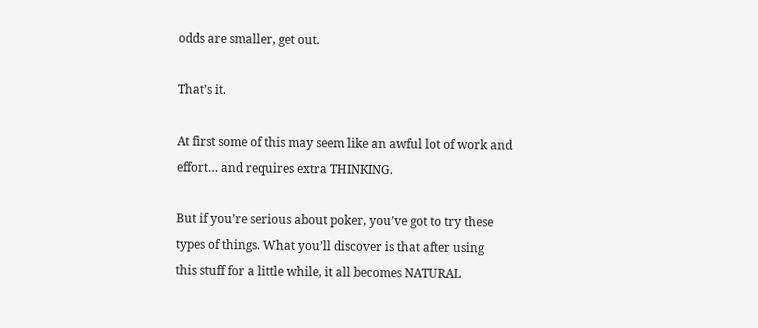odds are smaller, get out.

That’s it.

At first some of this may seem like an awful lot of work and
effort… and requires extra THINKING.

But if you’re serious about poker, you’ve got to try these
types of things. What you’ll discover is that after using
this stuff for a little while, it all becomes NATURAL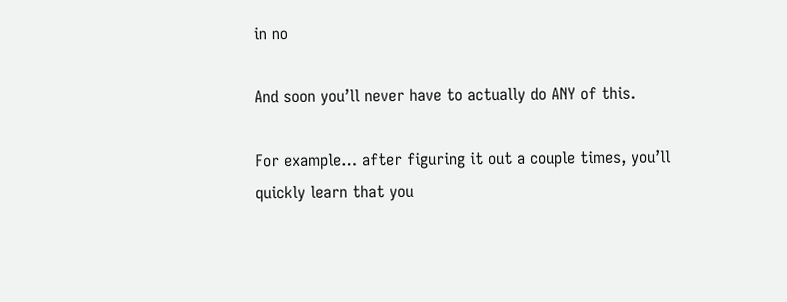in no

And soon you’ll never have to actually do ANY of this.

For example… after figuring it out a couple times, you’ll
quickly learn that you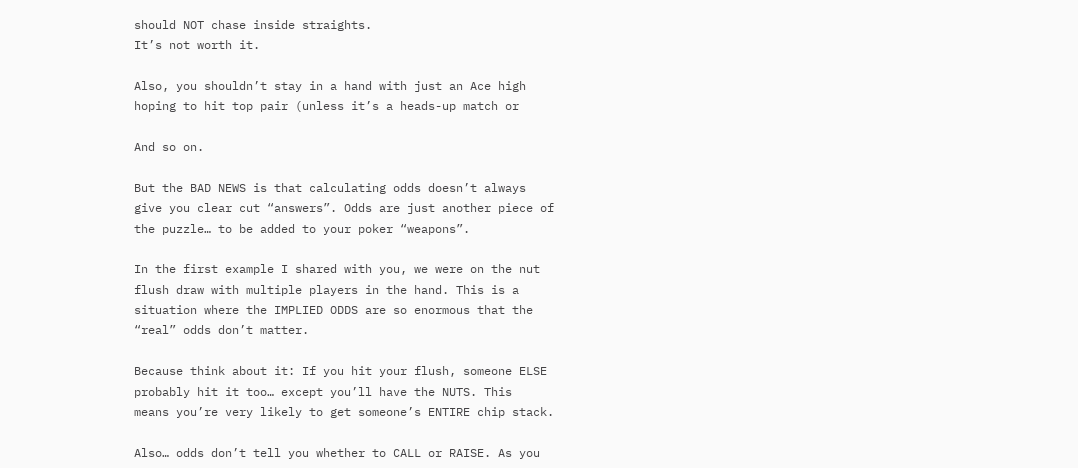should NOT chase inside straights.
It’s not worth it.

Also, you shouldn’t stay in a hand with just an Ace high
hoping to hit top pair (unless it’s a heads-up match or

And so on.

But the BAD NEWS is that calculating odds doesn’t always
give you clear cut “answers”. Odds are just another piece of
the puzzle… to be added to your poker “weapons”.

In the first example I shared with you, we were on the nut
flush draw with multiple players in the hand. This is a
situation where the IMPLIED ODDS are so enormous that the
“real” odds don’t matter.

Because think about it: If you hit your flush, someone ELSE
probably hit it too… except you’ll have the NUTS. This
means you’re very likely to get someone’s ENTIRE chip stack.

Also… odds don’t tell you whether to CALL or RAISE. As you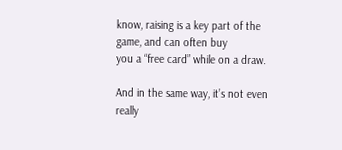know, raising is a key part of the game, and can often buy
you a “free card” while on a draw.

And in the same way, it’s not even really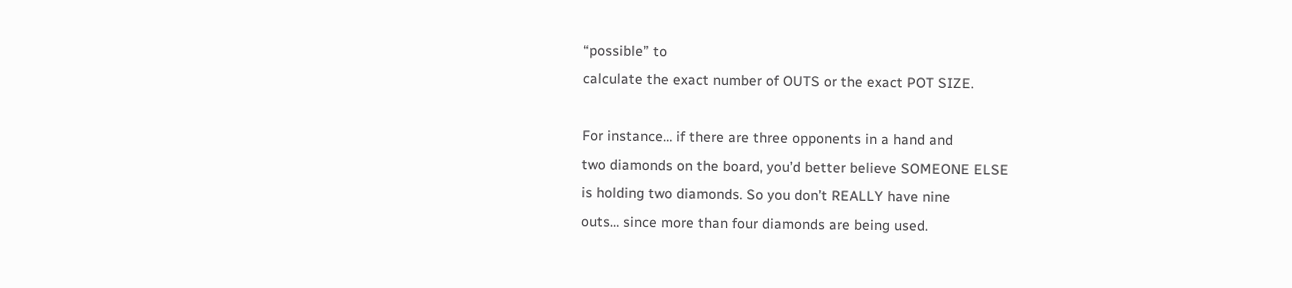“possible” to
calculate the exact number of OUTS or the exact POT SIZE.

For instance… if there are three opponents in a hand and
two diamonds on the board, you’d better believe SOMEONE ELSE
is holding two diamonds. So you don’t REALLY have nine
outs… since more than four diamonds are being used.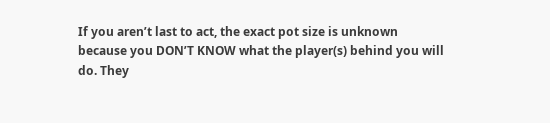If you aren’t last to act, the exact pot size is unknown
because you DON’T KNOW what the player(s) behind you will
do. They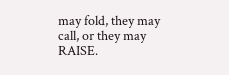may fold, they may call, or they may RAISE.